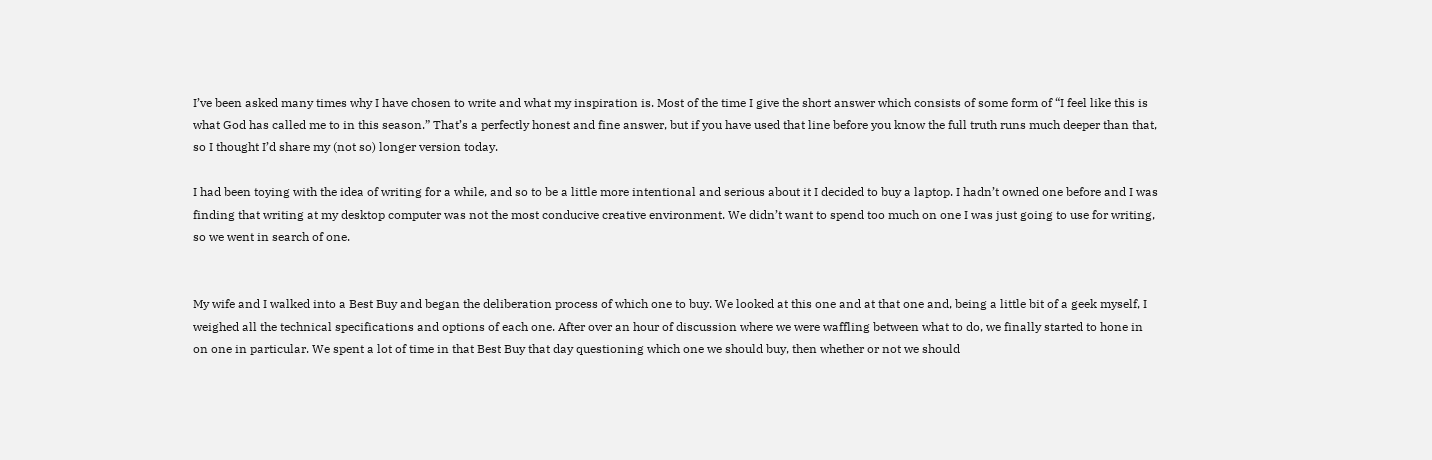I’ve been asked many times why I have chosen to write and what my inspiration is. Most of the time I give the short answer which consists of some form of “I feel like this is what God has called me to in this season.” That’s a perfectly honest and fine answer, but if you have used that line before you know the full truth runs much deeper than that, so I thought I’d share my (not so) longer version today.

I had been toying with the idea of writing for a while, and so to be a little more intentional and serious about it I decided to buy a laptop. I hadn’t owned one before and I was finding that writing at my desktop computer was not the most conducive creative environment. We didn’t want to spend too much on one I was just going to use for writing, so we went in search of one.


My wife and I walked into a Best Buy and began the deliberation process of which one to buy. We looked at this one and at that one and, being a little bit of a geek myself, I weighed all the technical specifications and options of each one. After over an hour of discussion where we were waffling between what to do, we finally started to hone in on one in particular. We spent a lot of time in that Best Buy that day questioning which one we should buy, then whether or not we should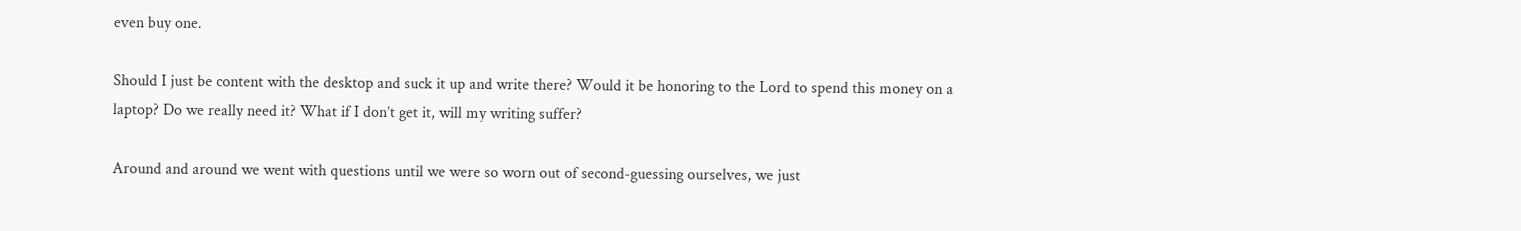even buy one.

Should I just be content with the desktop and suck it up and write there? Would it be honoring to the Lord to spend this money on a laptop? Do we really need it? What if I don’t get it, will my writing suffer?

Around and around we went with questions until we were so worn out of second-guessing ourselves, we just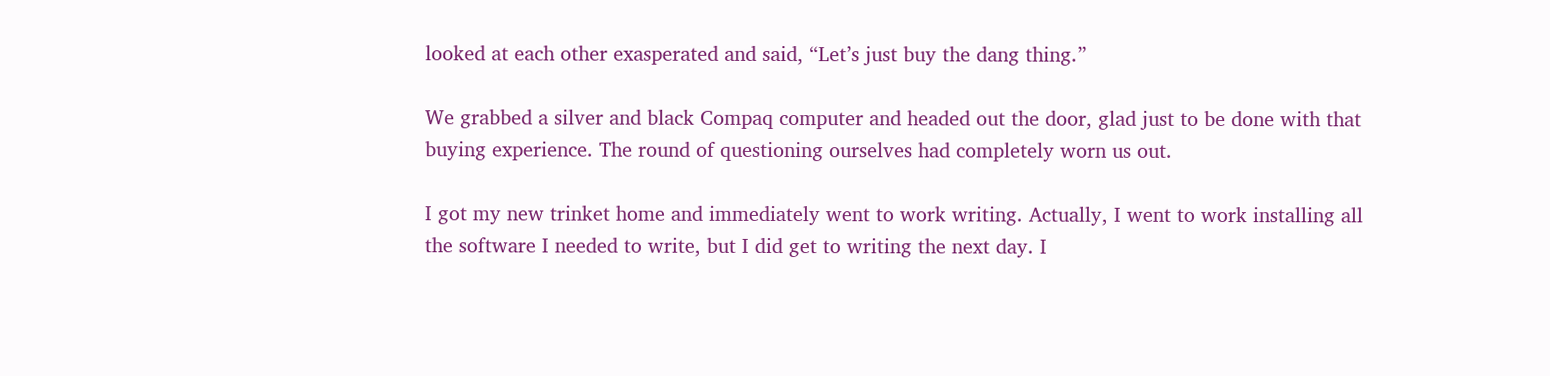looked at each other exasperated and said, “Let’s just buy the dang thing.”

We grabbed a silver and black Compaq computer and headed out the door, glad just to be done with that buying experience. The round of questioning ourselves had completely worn us out.

I got my new trinket home and immediately went to work writing. Actually, I went to work installing all the software I needed to write, but I did get to writing the next day. I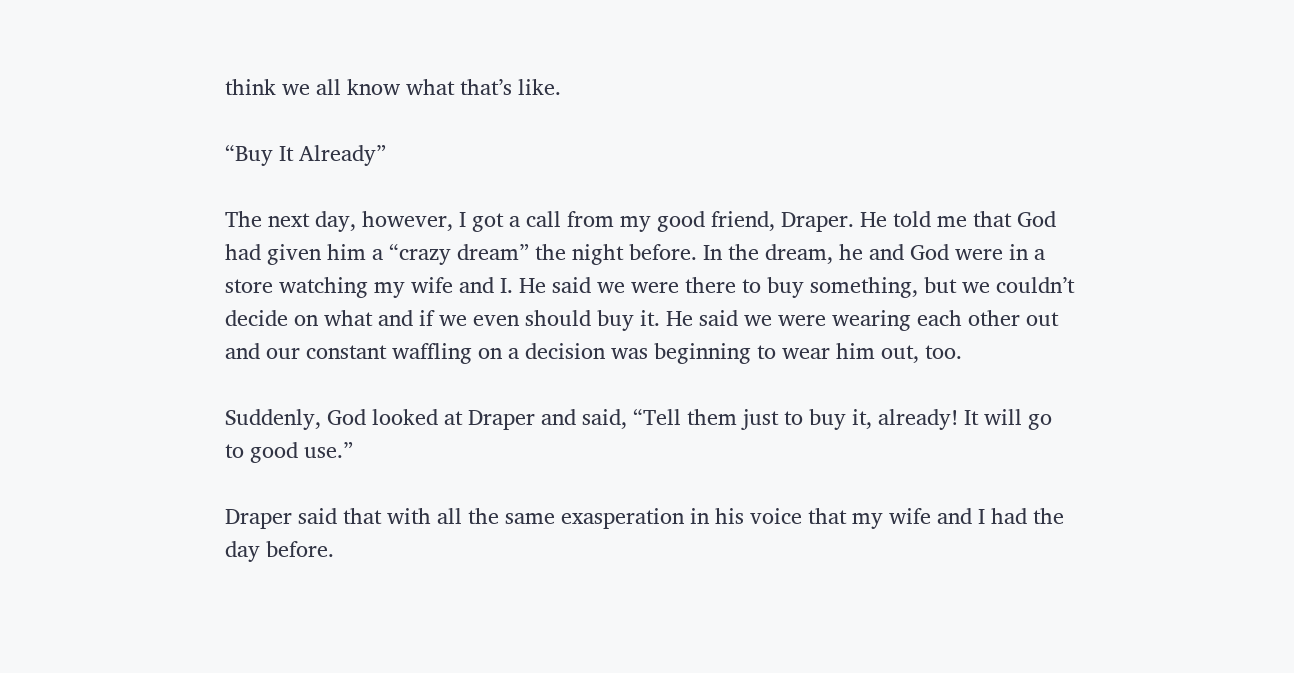think we all know what that’s like.

“Buy It Already”

The next day, however, I got a call from my good friend, Draper. He told me that God had given him a “crazy dream” the night before. In the dream, he and God were in a store watching my wife and I. He said we were there to buy something, but we couldn’t decide on what and if we even should buy it. He said we were wearing each other out and our constant waffling on a decision was beginning to wear him out, too.

Suddenly, God looked at Draper and said, “Tell them just to buy it, already! It will go to good use.”

Draper said that with all the same exasperation in his voice that my wife and I had the day before.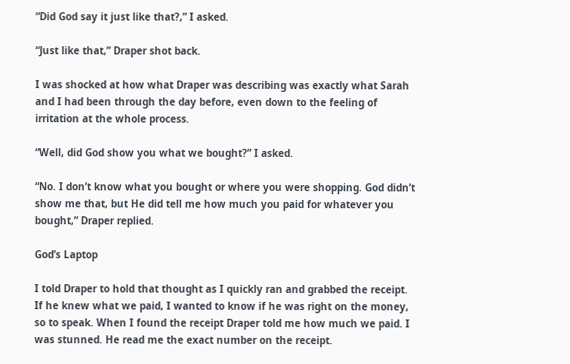“Did God say it just like that?,” I asked.

“Just like that,” Draper shot back.

I was shocked at how what Draper was describing was exactly what Sarah and I had been through the day before, even down to the feeling of irritation at the whole process.

“Well, did God show you what we bought?” I asked.

“No. I don’t know what you bought or where you were shopping. God didn’t show me that, but He did tell me how much you paid for whatever you bought,” Draper replied.

God’s Laptop

I told Draper to hold that thought as I quickly ran and grabbed the receipt. If he knew what we paid, I wanted to know if he was right on the money, so to speak. When I found the receipt Draper told me how much we paid. I was stunned. He read me the exact number on the receipt.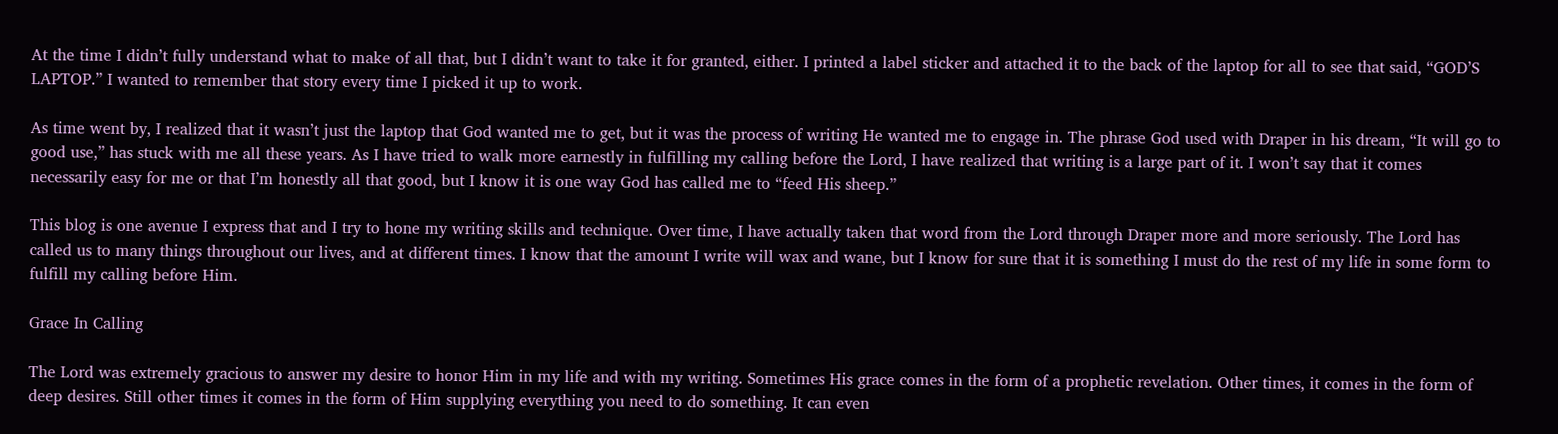At the time I didn’t fully understand what to make of all that, but I didn’t want to take it for granted, either. I printed a label sticker and attached it to the back of the laptop for all to see that said, “GOD’S LAPTOP.” I wanted to remember that story every time I picked it up to work.

As time went by, I realized that it wasn’t just the laptop that God wanted me to get, but it was the process of writing He wanted me to engage in. The phrase God used with Draper in his dream, “It will go to good use,” has stuck with me all these years. As I have tried to walk more earnestly in fulfilling my calling before the Lord, I have realized that writing is a large part of it. I won’t say that it comes necessarily easy for me or that I’m honestly all that good, but I know it is one way God has called me to “feed His sheep.”

This blog is one avenue I express that and I try to hone my writing skills and technique. Over time, I have actually taken that word from the Lord through Draper more and more seriously. The Lord has called us to many things throughout our lives, and at different times. I know that the amount I write will wax and wane, but I know for sure that it is something I must do the rest of my life in some form to fulfill my calling before Him.

Grace In Calling

The Lord was extremely gracious to answer my desire to honor Him in my life and with my writing. Sometimes His grace comes in the form of a prophetic revelation. Other times, it comes in the form of deep desires. Still other times it comes in the form of Him supplying everything you need to do something. It can even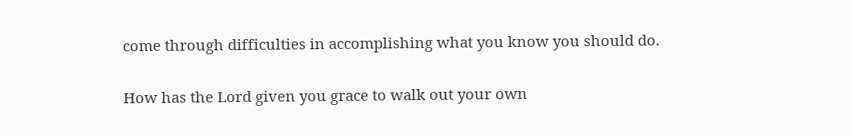come through difficulties in accomplishing what you know you should do.

How has the Lord given you grace to walk out your own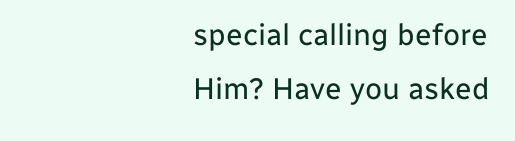special calling before Him? Have you asked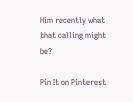Him recently what that calling might be?

Pin It on Pinterest